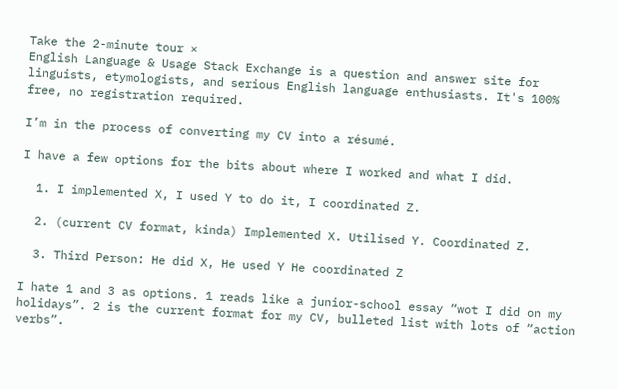Take the 2-minute tour ×
English Language & Usage Stack Exchange is a question and answer site for linguists, etymologists, and serious English language enthusiasts. It's 100% free, no registration required.

I’m in the process of converting my CV into a résumé.

I have a few options for the bits about where I worked and what I did.

  1. I implemented X, I used Y to do it, I coordinated Z.

  2. (current CV format, kinda) Implemented X. Utilised Y. Coordinated Z.

  3. Third Person: He did X, He used Y He coordinated Z

I hate 1 and 3 as options. 1 reads like a junior-school essay “wot I did on my holidays”. 2 is the current format for my CV, bulleted list with lots of “action verbs”.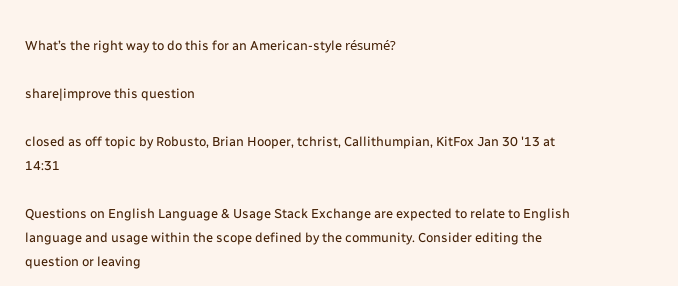What’s the right way to do this for an American-style résumé?

share|improve this question

closed as off topic by Robusto, Brian Hooper, tchrist, Callithumpian, KitFox Jan 30 '13 at 14:31

Questions on English Language & Usage Stack Exchange are expected to relate to English language and usage within the scope defined by the community. Consider editing the question or leaving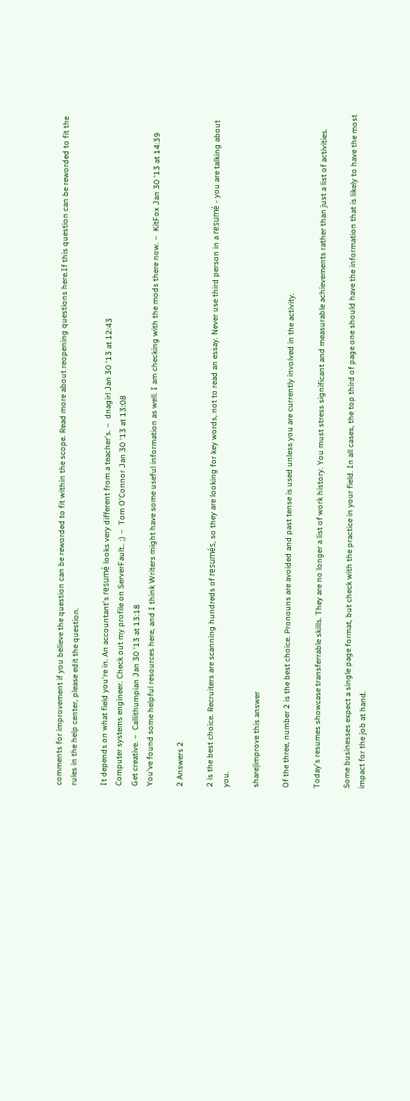comments for improvement if you believe the question can be reworded to fit within the scope. Read more about reopening questions here.If this question can be reworded to fit the rules in the help center, please edit the question.

It depends on what field you're in. An accountant's resumé looks very different from a teacher's. –  dnagirl Jan 30 '13 at 12:43
Computer systems engineer. Check out my profile on ServerFault.. ;) –  Tom O'Connor Jan 30 '13 at 13:08
Get creative. –  Callithumpian Jan 30 '13 at 13:18
You've found some helpful resources here, and I think Writers might have some useful information as well. I am checking with the mods there now. –  KitFox Jan 30 '13 at 14:39

2 Answers 2

2 is the best choice. Recruiters are scanning hundreds of resumés, so they are looking for key words, not to read an essay. Never use third person in a resumé - you are talking about you.

share|improve this answer

Of the three, number 2 is the best choice. Pronouns are avoided and past tense is used unless you are currently involved in the activity.

Today's resumes showcase transferrable skills. They are no longer a list of work history. You must stress significant and measurable achievements rather than just a list of activities.

Some businesses expect a single page format, but check with the practice in your field. In all cases, the top third of page one should have the information that is likely to have the most impact for the job at hand.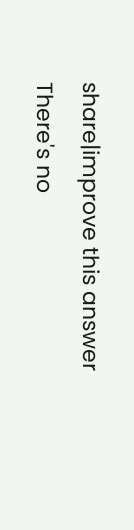share|improve this answer
There's no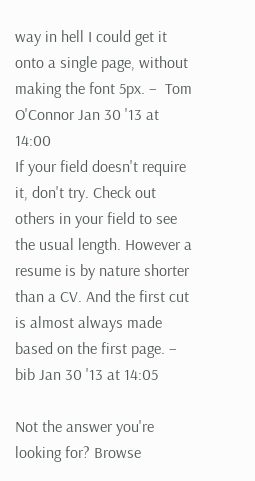way in hell I could get it onto a single page, without making the font 5px. –  Tom O'Connor Jan 30 '13 at 14:00
If your field doesn't require it, don't try. Check out others in your field to see the usual length. However a resume is by nature shorter than a CV. And the first cut is almost always made based on the first page. –  bib Jan 30 '13 at 14:05

Not the answer you're looking for? Browse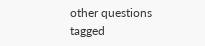other questions tagged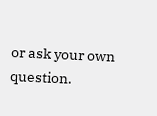or ask your own question.